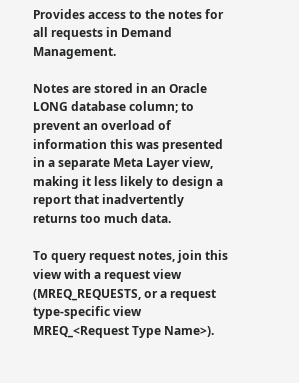Provides access to the notes for all requests in Demand Management.

Notes are stored in an Oracle LONG database column; to prevent an overload of information this was presented in a separate Meta Layer view, making it less likely to design a report that inadvertently returns too much data.

To query request notes, join this view with a request view (MREQ_REQUESTS, or a request type-specific view MREQ_<Request Type Name>).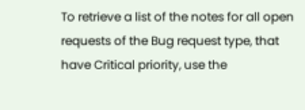To retrieve a list of the notes for all open requests of the Bug request type, that have Critical priority, use the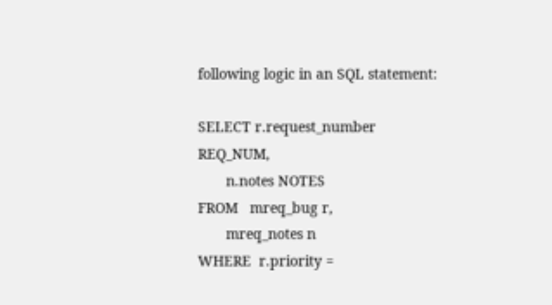following logic in an SQL statement:

SELECT r.request_number REQ_NUM,
       n.notes NOTES
FROM   mreq_bug r,
       mreq_notes n
WHERE  r.priority =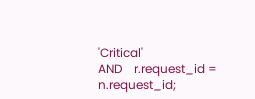'Critical'
AND    r.request_id = n.request_id;